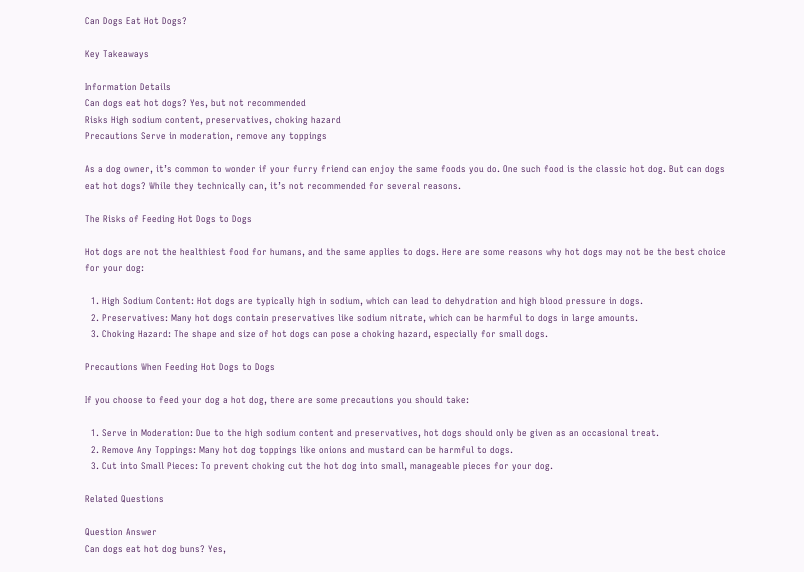Can Dogs Eat Hot Dogs?

Key Takeaways

Information Details
Can dogs eat hot dogs? Yes, but not recommended
Risks High sodium content, preservatives, choking hazard
Precautions Serve in moderation, remove any toppings

As a dog owner, it’s common to wonder if your furry friend can enjoy the same foods you do. One such food is the classic hot dog. But can dogs eat hot dogs? While they technically can, it’s not recommended for several reasons.

The Risks of Feeding Hot Dogs to Dogs

Hot dogs are not the healthiest food for humans, and the same applies to dogs. Here are some reasons why hot dogs may not be the best choice for your dog:

  1. High Sodium Content: Hot dogs are typically high in sodium, which can lead to dehydration and high blood pressure in dogs.
  2. Preservatives: Many hot dogs contain preservatives like sodium nitrate, which can be harmful to dogs in large amounts.
  3. Choking Hazard: The shape and size of hot dogs can pose a choking hazard, especially for small dogs.

Precautions When Feeding Hot Dogs to Dogs

If you choose to feed your dog a hot dog, there are some precautions you should take:

  1. Serve in Moderation: Due to the high sodium content and preservatives, hot dogs should only be given as an occasional treat.
  2. Remove Any Toppings: Many hot dog toppings like onions and mustard can be harmful to dogs.
  3. Cut into Small Pieces: To prevent choking cut the hot dog into small, manageable pieces for your dog.

Related Questions

Question Answer
Can dogs eat hot dog buns? Yes,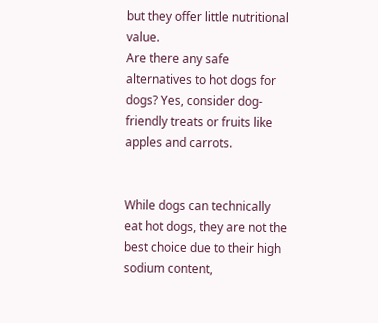but they offer little nutritional value.
Are there any safe alternatives to hot dogs for dogs? Yes, consider dog-friendly treats or fruits like apples and carrots.


While dogs can technically eat hot dogs, they are not the best choice due to their high sodium content,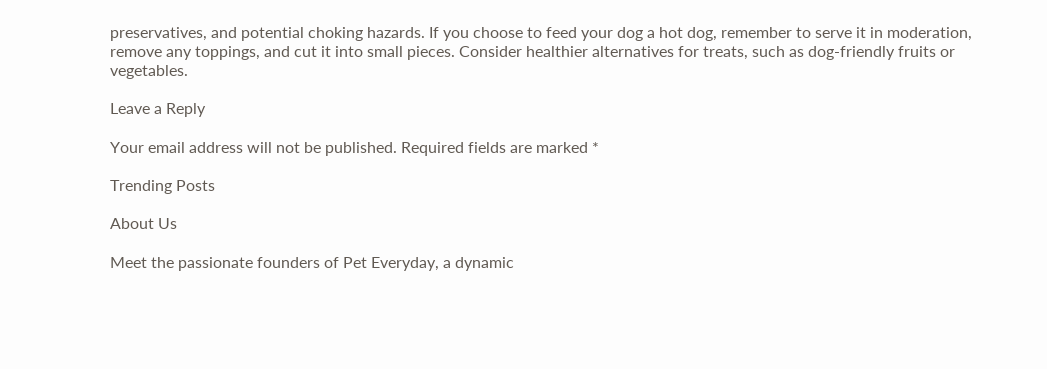preservatives, and potential choking hazards. If you choose to feed your dog a hot dog, remember to serve it in moderation, remove any toppings, and cut it into small pieces. Consider healthier alternatives for treats, such as dog-friendly fruits or vegetables.

Leave a Reply

Your email address will not be published. Required fields are marked *

Trending Posts

About Us

Meet the passionate founders of Pet Everyday, a dynamic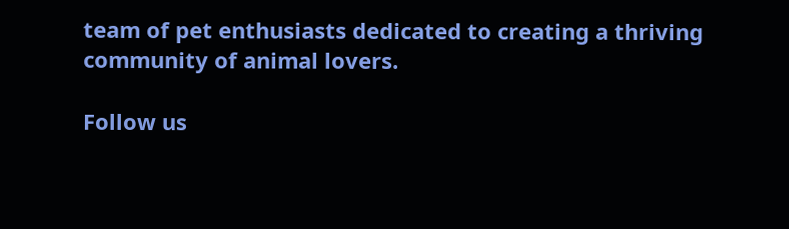team of pet enthusiasts dedicated to creating a thriving community of animal lovers.

Follow us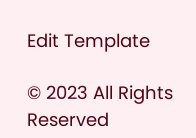Edit Template

© 2023 All Rights Reserved